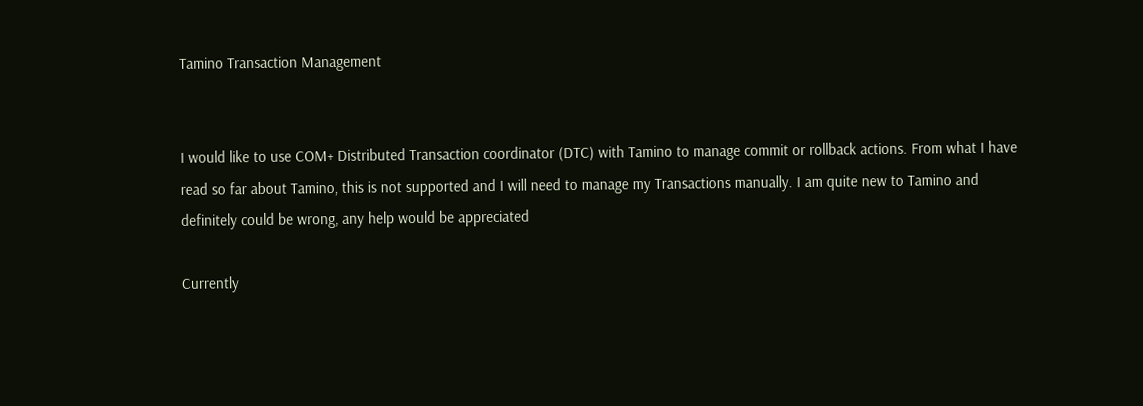Tamino Transaction Management


I would like to use COM+ Distributed Transaction coordinator (DTC) with Tamino to manage commit or rollback actions. From what I have read so far about Tamino, this is not supported and I will need to manage my Transactions manually. I am quite new to Tamino and definitely could be wrong, any help would be appreciated

Currently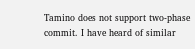Tamino does not support two-phase commit. I have heard of similar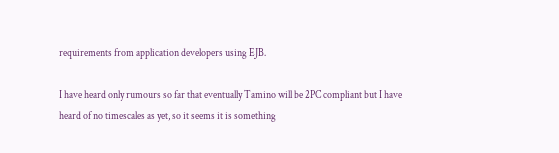requirements from application developers using EJB.

I have heard only rumours so far that eventually Tamino will be 2PC compliant but I have heard of no timescales as yet, so it seems it is something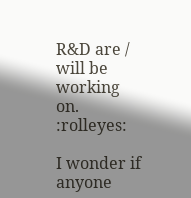R&D are / will be working on. :rolleyes:

I wonder if anyone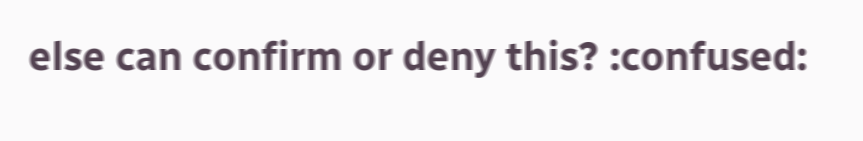else can confirm or deny this? :confused: